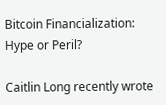Bitcoin Financialization: Hype or Peril?

Caitlin Long recently wrote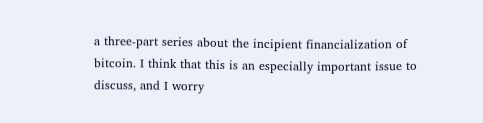a three-part series about the incipient financialization of bitcoin. I think that this is an especially important issue to discuss, and I worry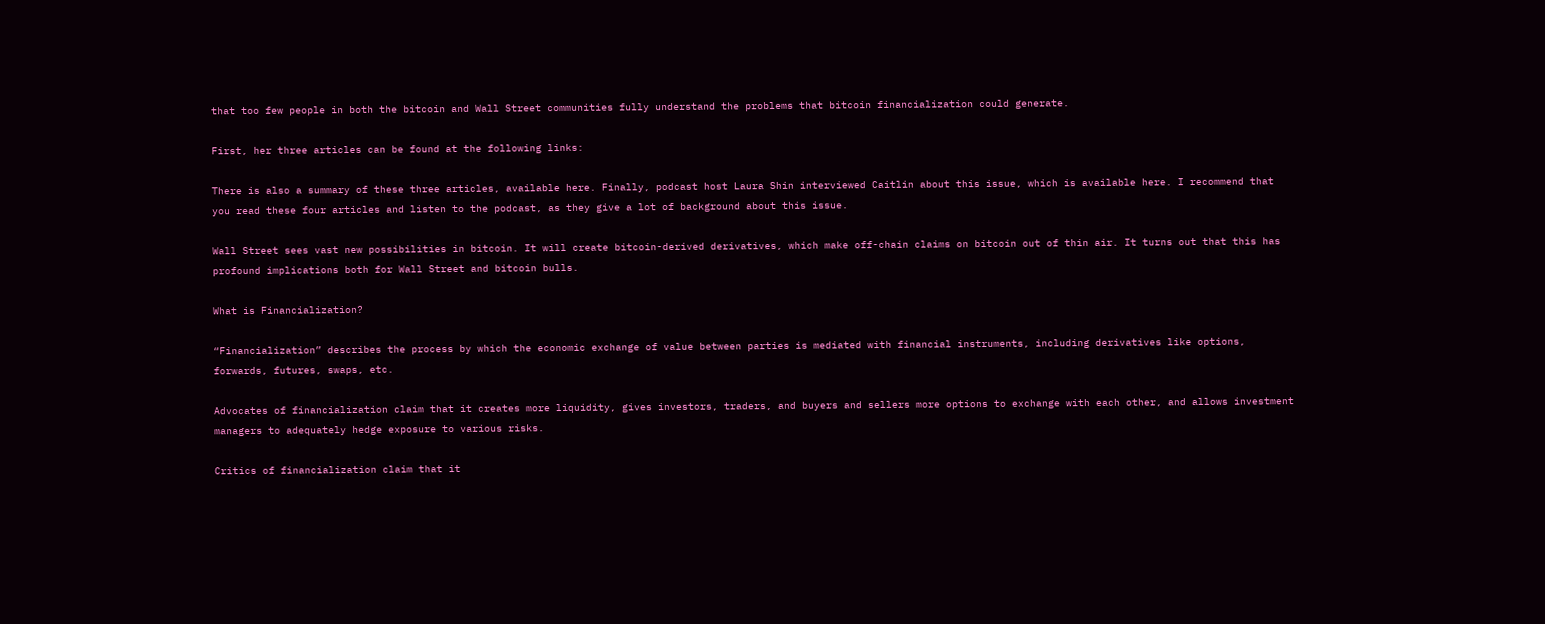that too few people in both the bitcoin and Wall Street communities fully understand the problems that bitcoin financialization could generate.

First, her three articles can be found at the following links:

There is also a summary of these three articles, available here. Finally, podcast host Laura Shin interviewed Caitlin about this issue, which is available here. I recommend that you read these four articles and listen to the podcast, as they give a lot of background about this issue.

Wall Street sees vast new possibilities in bitcoin. It will create bitcoin-derived derivatives, which make off-chain claims on bitcoin out of thin air. It turns out that this has profound implications both for Wall Street and bitcoin bulls.

What is Financialization?

“Financialization” describes the process by which the economic exchange of value between parties is mediated with financial instruments, including derivatives like options, forwards, futures, swaps, etc.

Advocates of financialization claim that it creates more liquidity, gives investors, traders, and buyers and sellers more options to exchange with each other, and allows investment managers to adequately hedge exposure to various risks.

Critics of financialization claim that it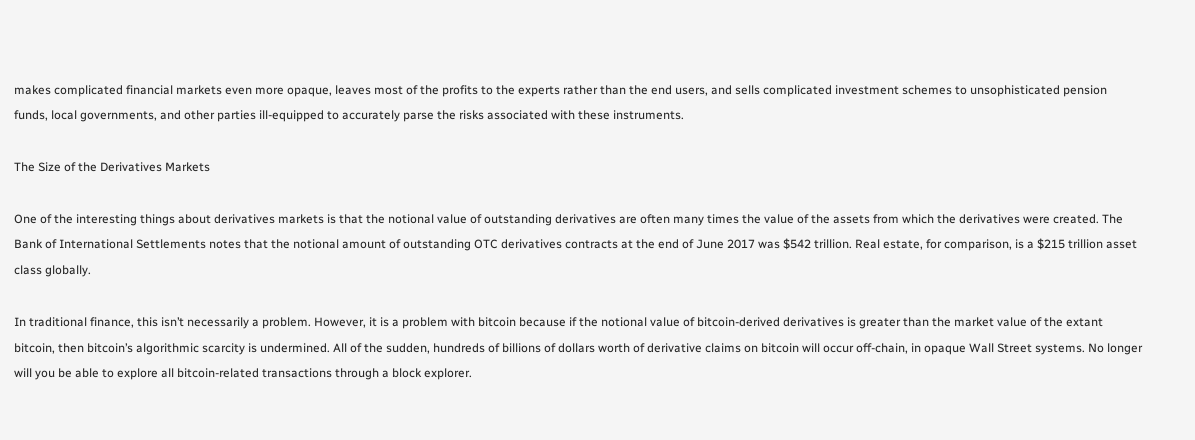makes complicated financial markets even more opaque, leaves most of the profits to the experts rather than the end users, and sells complicated investment schemes to unsophisticated pension funds, local governments, and other parties ill-equipped to accurately parse the risks associated with these instruments.

The Size of the Derivatives Markets

One of the interesting things about derivatives markets is that the notional value of outstanding derivatives are often many times the value of the assets from which the derivatives were created. The Bank of International Settlements notes that the notional amount of outstanding OTC derivatives contracts at the end of June 2017 was $542 trillion. Real estate, for comparison, is a $215 trillion asset class globally.

In traditional finance, this isn’t necessarily a problem. However, it is a problem with bitcoin because if the notional value of bitcoin-derived derivatives is greater than the market value of the extant bitcoin, then bitcoin’s algorithmic scarcity is undermined. All of the sudden, hundreds of billions of dollars worth of derivative claims on bitcoin will occur off-chain, in opaque Wall Street systems. No longer will you be able to explore all bitcoin-related transactions through a block explorer.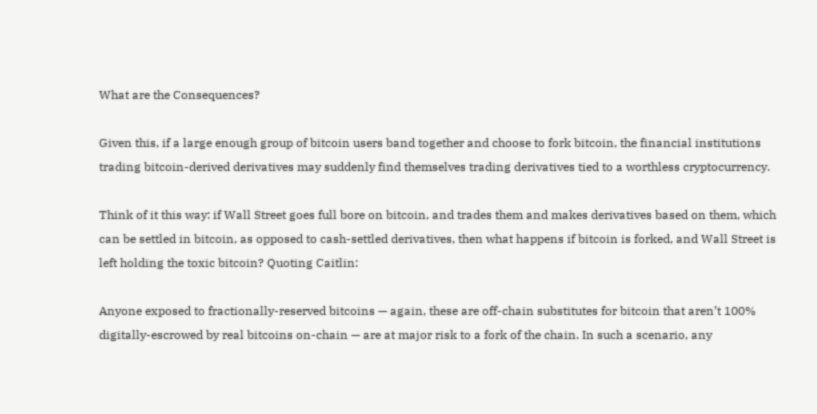What are the Consequences?

Given this, if a large enough group of bitcoin users band together and choose to fork bitcoin, the financial institutions trading bitcoin-derived derivatives may suddenly find themselves trading derivatives tied to a worthless cryptocurrency.

Think of it this way: if Wall Street goes full bore on bitcoin, and trades them and makes derivatives based on them, which can be settled in bitcoin, as opposed to cash-settled derivatives, then what happens if bitcoin is forked, and Wall Street is left holding the toxic bitcoin? Quoting Caitlin:

Anyone exposed to fractionally-reserved bitcoins — again, these are off-chain substitutes for bitcoin that aren’t 100% digitally-escrowed by real bitcoins on-chain — are at major risk to a fork of the chain. In such a scenario, any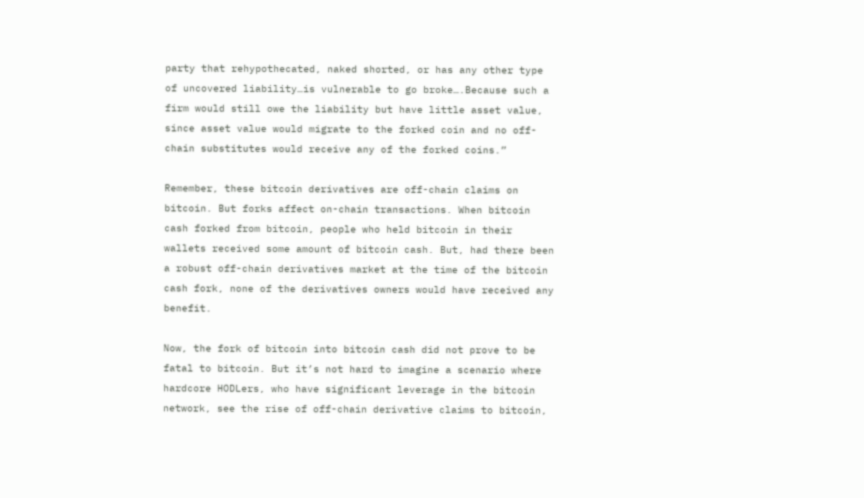party that rehypothecated, naked shorted, or has any other type of uncovered liability…is vulnerable to go broke….Because such a firm would still owe the liability but have little asset value, since asset value would migrate to the forked coin and no off-chain substitutes would receive any of the forked coins.”

Remember, these bitcoin derivatives are off-chain claims on bitcoin. But forks affect on-chain transactions. When bitcoin cash forked from bitcoin, people who held bitcoin in their wallets received some amount of bitcoin cash. But, had there been a robust off-chain derivatives market at the time of the bitcoin cash fork, none of the derivatives owners would have received any benefit.

Now, the fork of bitcoin into bitcoin cash did not prove to be fatal to bitcoin. But it’s not hard to imagine a scenario where hardcore HODLers, who have significant leverage in the bitcoin network, see the rise of off-chain derivative claims to bitcoin,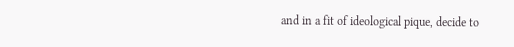and in a fit of ideological pique, decide to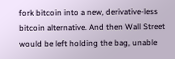fork bitcoin into a new, derivative-less bitcoin alternative. And then Wall Street would be left holding the bag, unable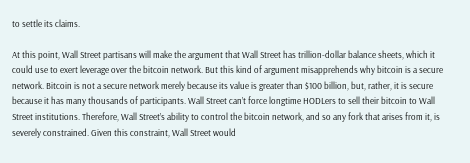to settle its claims.

At this point, Wall Street partisans will make the argument that Wall Street has trillion-dollar balance sheets, which it could use to exert leverage over the bitcoin network. But this kind of argument misapprehends why bitcoin is a secure network. Bitcoin is not a secure network merely because its value is greater than $100 billion, but, rather, it is secure because it has many thousands of participants. Wall Street can’t force longtime HODLers to sell their bitcoin to Wall Street institutions. Therefore, Wall Street’s ability to control the bitcoin network, and so any fork that arises from it, is severely constrained. Given this constraint, Wall Street would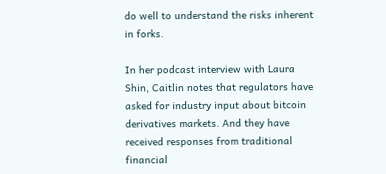do well to understand the risks inherent in forks.

In her podcast interview with Laura Shin, Caitlin notes that regulators have asked for industry input about bitcoin derivatives markets. And they have received responses from traditional financial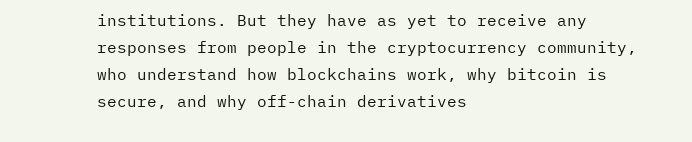institutions. But they have as yet to receive any responses from people in the cryptocurrency community, who understand how blockchains work, why bitcoin is secure, and why off-chain derivatives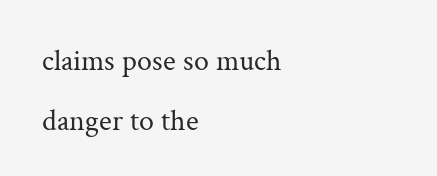claims pose so much danger to the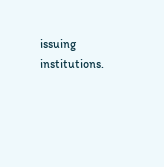issuing institutions.